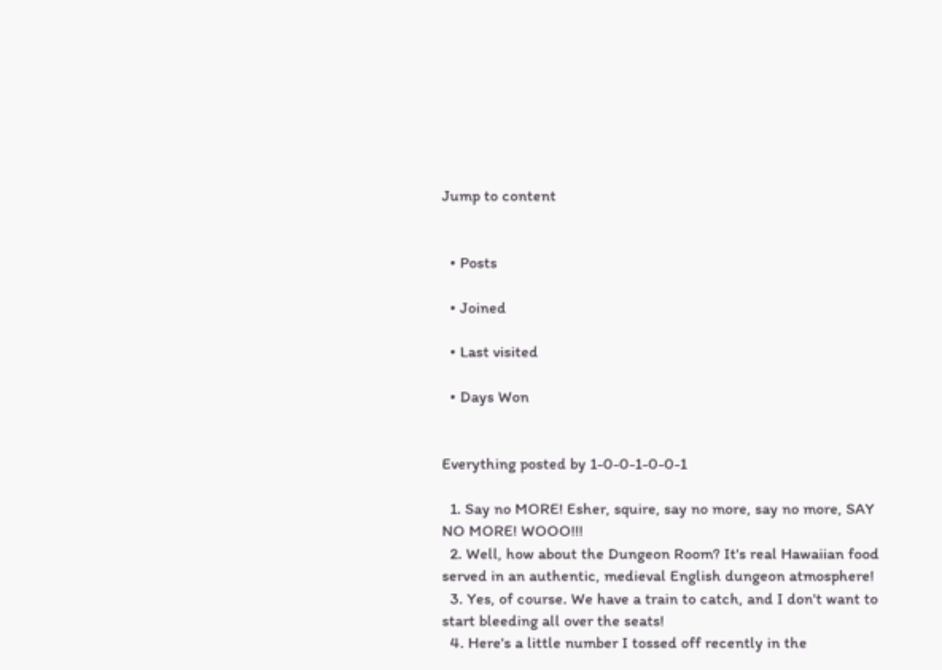Jump to content


  • Posts

  • Joined

  • Last visited

  • Days Won


Everything posted by 1-0-0-1-0-0-1

  1. Say no MORE! Esher, squire, say no more, say no more, SAY NO MORE! WOOO!!!
  2. Well, how about the Dungeon Room? It's real Hawaiian food served in an authentic, medieval English dungeon atmosphere!
  3. Yes, of course. We have a train to catch, and I don't want to start bleeding all over the seats!
  4. Here's a little number I tossed off recently in the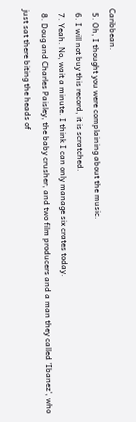Caribbean.
  5. Oh, I thought you were complaining about the music.
  6. I will not buy this record, it is scratched.
  7. Yeah. No, wait a minute. I think I can only manage six crates today.
  8. Doug and Charles Paisley, the baby crusher, and two film producers and a man they called 'Ibanez', who just sat there biting the heads of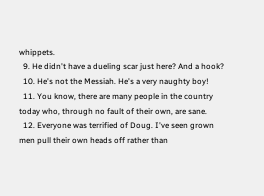whippets.
  9. He didn't have a dueling scar just here? And a hook?
  10. He's not the Messiah. He's a very naughty boy!
  11. You know, there are many people in the country today who, through no fault of their own, are sane.
  12. Everyone was terrified of Doug. I've seen grown men pull their own heads off rather than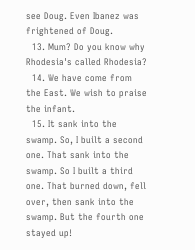see Doug. Even Ibanez was frightened of Doug.
  13. Mum? Do you know why Rhodesia's called Rhodesia?
  14. We have come from the East. We wish to praise the infant.
  15. It sank into the swamp. So, I built a second one. That sank into the swamp. So I built a third one. That burned down, fell over, then sank into the swamp. But the fourth one stayed up!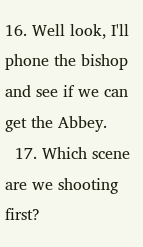16. Well look, I'll phone the bishop and see if we can get the Abbey.
  17. Which scene are we shooting first?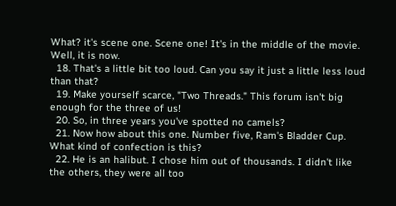What? it's scene one. Scene one! It's in the middle of the movie. Well, it is now.
  18. That's a little bit too loud. Can you say it just a little less loud than that?
  19. Make yourself scarce, "Two Threads." This forum isn't big enough for the three of us!
  20. So, in three years you've spotted no camels?
  21. Now how about this one. Number five, Ram's Bladder Cup. What kind of confection is this?
  22. He is an halibut. I chose him out of thousands. I didn't like the others, they were all too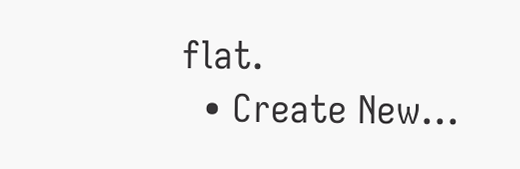flat.
  • Create New...